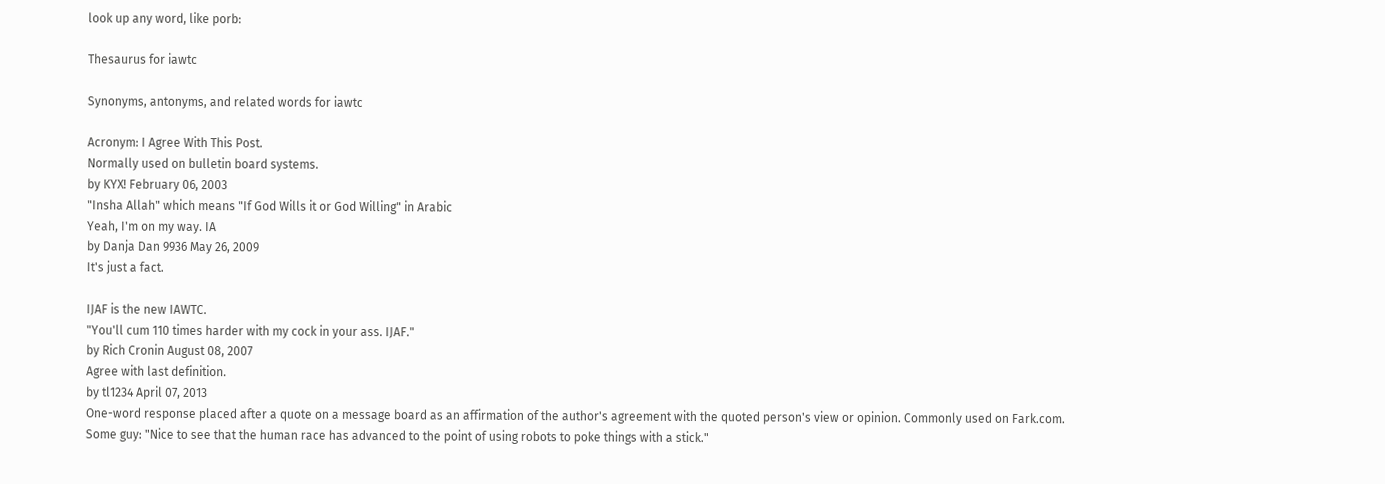look up any word, like porb:

Thesaurus for iawtc

Synonyms, antonyms, and related words for iawtc

Acronym: I Agree With This Post.
Normally used on bulletin board systems.
by KYX! February 06, 2003
"Insha Allah" which means "If God Wills it or God Willing" in Arabic
Yeah, I'm on my way. IA
by Danja Dan 9936 May 26, 2009
It's just a fact.

IJAF is the new IAWTC.
"You'll cum 110 times harder with my cock in your ass. IJAF."
by Rich Cronin August 08, 2007
Agree with last definition.
by tl1234 April 07, 2013
One-word response placed after a quote on a message board as an affirmation of the author's agreement with the quoted person's view or opinion. Commonly used on Fark.com.
Some guy: "Nice to see that the human race has advanced to the point of using robots to poke things with a stick."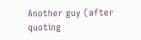Another guy (after quoting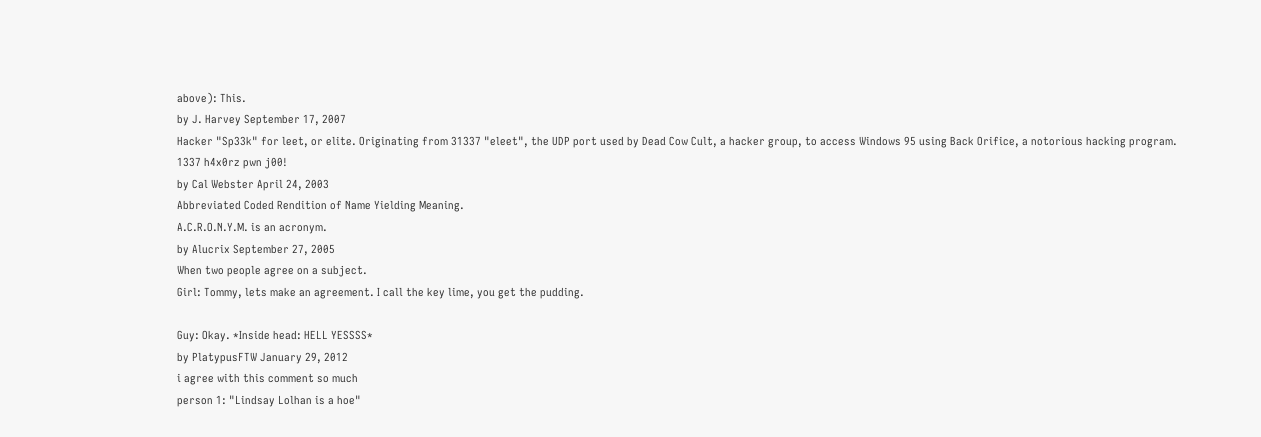above): This.
by J. Harvey September 17, 2007
Hacker "Sp33k" for leet, or elite. Originating from 31337 "eleet", the UDP port used by Dead Cow Cult, a hacker group, to access Windows 95 using Back Orifice, a notorious hacking program.
1337 h4x0rz pwn j00!
by Cal Webster April 24, 2003
Abbreviated Coded Rendition of Name Yielding Meaning.
A.C.R.O.N.Y.M. is an acronym.
by Alucrix September 27, 2005
When two people agree on a subject.
Girl: Tommy, lets make an agreement. I call the key lime, you get the pudding.

Guy: Okay. *Inside head: HELL YESSSS*
by PlatypusFTW January 29, 2012
i agree with this comment so much
person 1: "Lindsay Lolhan is a hoe"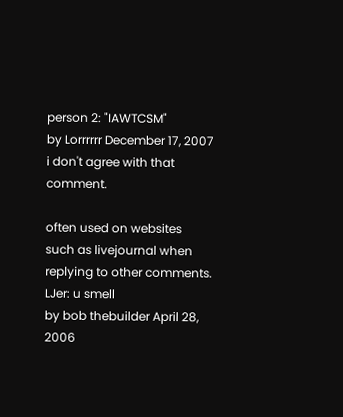person 2: "IAWTCSM"
by Lorrrrrr December 17, 2007
i don't agree with that comment.

often used on websites such as livejournal when replying to other comments.
LJer: u smell
by bob thebuilder April 28, 2006